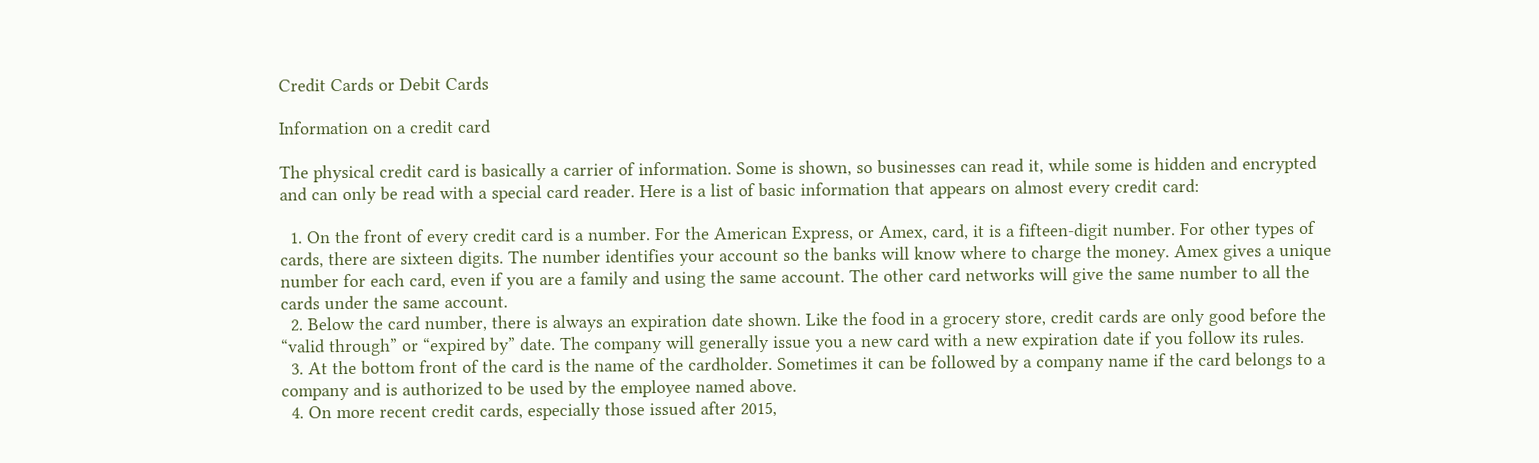Credit Cards or Debit Cards

Information on a credit card

The physical credit card is basically a carrier of information. Some is shown, so businesses can read it, while some is hidden and encrypted and can only be read with a special card reader. Here is a list of basic information that appears on almost every credit card:

  1. On the front of every credit card is a number. For the American Express, or Amex, card, it is a fifteen-digit number. For other types of cards, there are sixteen digits. The number identifies your account so the banks will know where to charge the money. Amex gives a unique number for each card, even if you are a family and using the same account. The other card networks will give the same number to all the cards under the same account.
  2. Below the card number, there is always an expiration date shown. Like the food in a grocery store, credit cards are only good before the “valid through” or “expired by” date. The company will generally issue you a new card with a new expiration date if you follow its rules.
  3. At the bottom front of the card is the name of the cardholder. Sometimes it can be followed by a company name if the card belongs to a company and is authorized to be used by the employee named above.
  4. On more recent credit cards, especially those issued after 2015,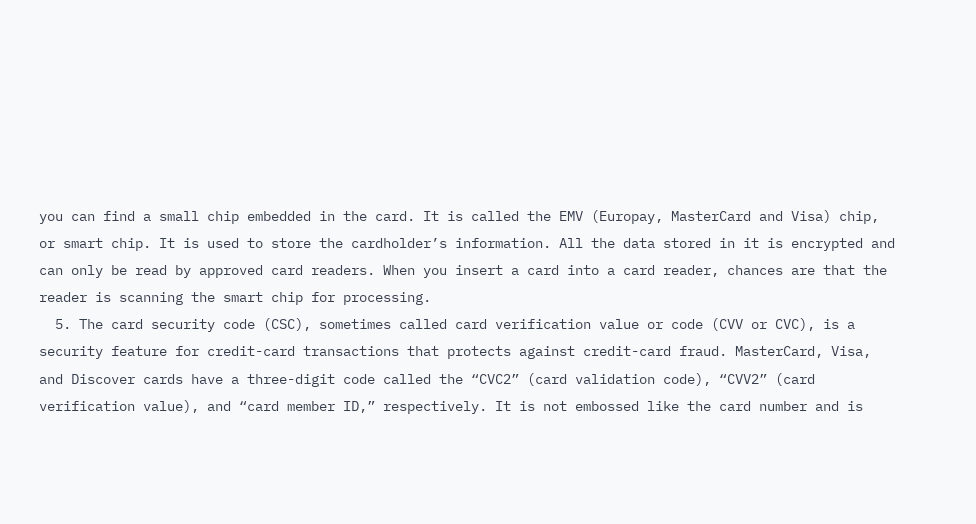you can find a small chip embedded in the card. It is called the EMV (Europay, MasterCard and Visa) chip, or smart chip. It is used to store the cardholder’s information. All the data stored in it is encrypted and can only be read by approved card readers. When you insert a card into a card reader, chances are that the reader is scanning the smart chip for processing.
  5. The card security code (CSC), sometimes called card verification value or code (CVV or CVC), is a security feature for credit-card transactions that protects against credit-card fraud. MasterCard, Visa, and Discover cards have a three-digit code called the “CVC2” (card validation code), “CVV2” (card verification value), and “card member ID,” respectively. It is not embossed like the card number and is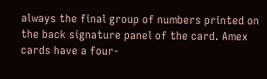always the final group of numbers printed on the back signature panel of the card. Amex cards have a four-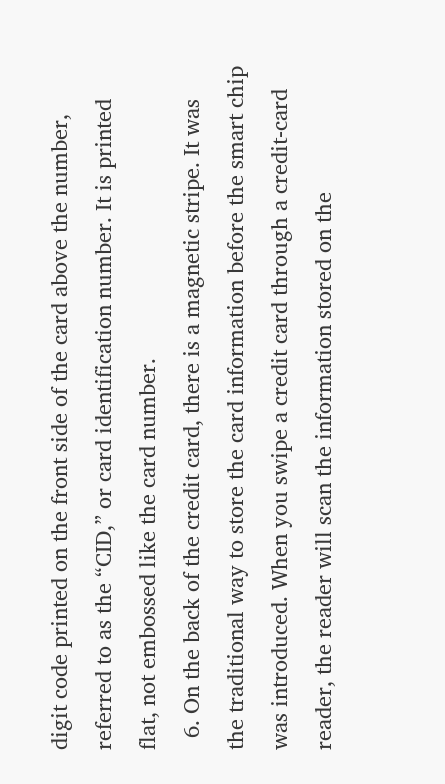digit code printed on the front side of the card above the number, referred to as the “CID,” or card identification number. It is printed flat, not embossed like the card number.
  6. On the back of the credit card, there is a magnetic stripe. It was the traditional way to store the card information before the smart chip was introduced. When you swipe a credit card through a credit-card reader, the reader will scan the information stored on the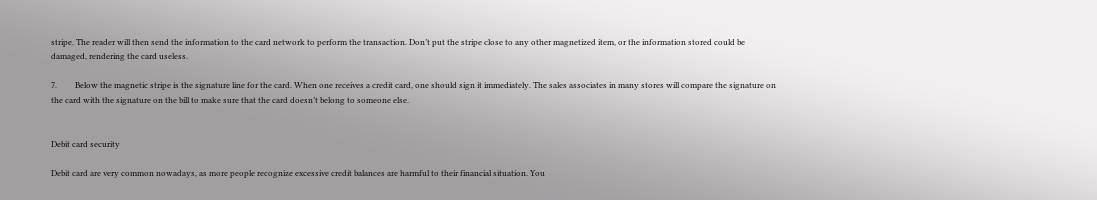stripe. The reader will then send the information to the card network to perform the transaction. Don’t put the stripe close to any other magnetized item, or the information stored could be damaged, rendering the card useless.

7.         Below the magnetic stripe is the signature line for the card. When one receives a credit card, one should sign it immediately. The sales associates in many stores will compare the signature on the card with the signature on the bill to make sure that the card doesn’t belong to someone else.


Debit card security

Debit card are very common nowadays, as more people recognize excessive credit balances are harmful to their financial situation. You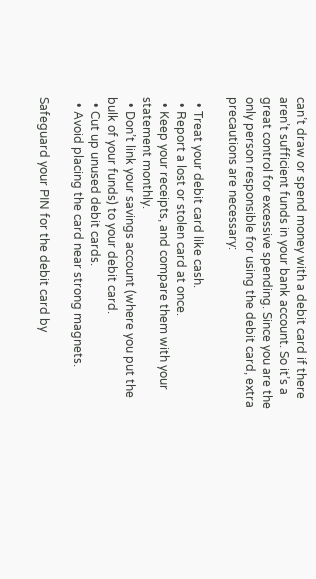can’t draw or spend money with a debit card if there aren’t sufficient funds in your bank account. So it’s a great control for excessive spending. Since you are the only person responsible for using the debit card, extra precautions are necessary:

  • Treat your debit card like cash.
  • Report a lost or stolen card at once.
  • Keep your receipts, and compare them with your statement monthly.
  • Don’t link your savings account (where you put the bulk of your funds) to your debit card.
  • Cut up unused debit cards.
  • Avoid placing the card near strong magnets.

Safeguard your PIN for the debit card by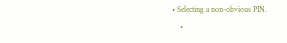• Selecting a non-obvious PIN.
    •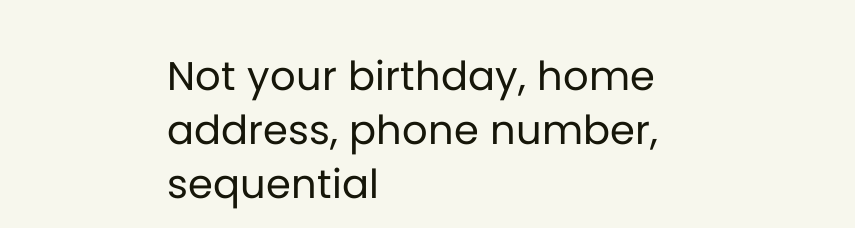Not your birthday, home address, phone number, sequential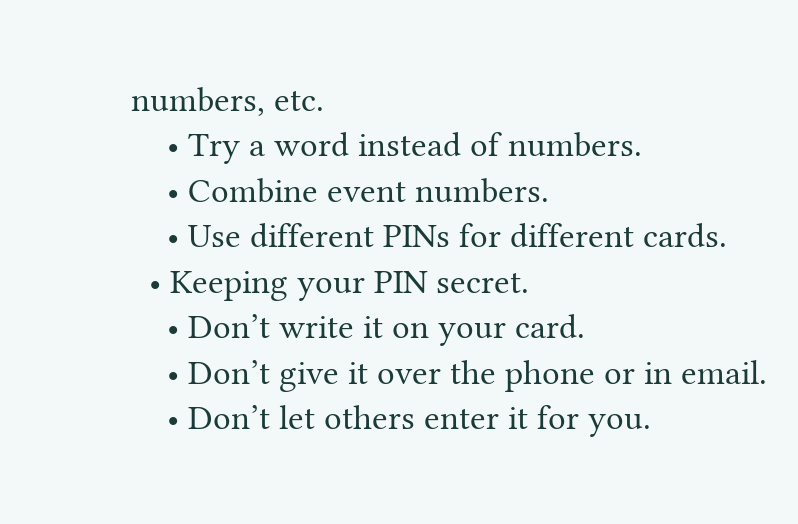numbers, etc.
    • Try a word instead of numbers.
    • Combine event numbers.
    • Use different PINs for different cards.
  • Keeping your PIN secret.
    • Don’t write it on your card.
    • Don’t give it over the phone or in email.
    • Don’t let others enter it for you.